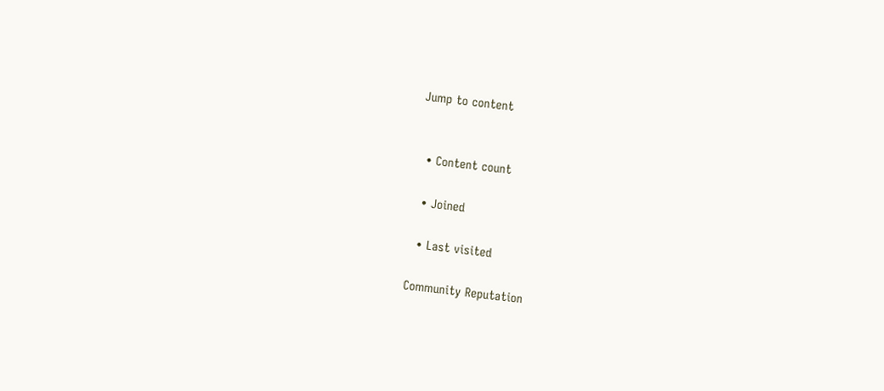Jump to content


  • Content count

  • Joined

  • Last visited

Community Reputation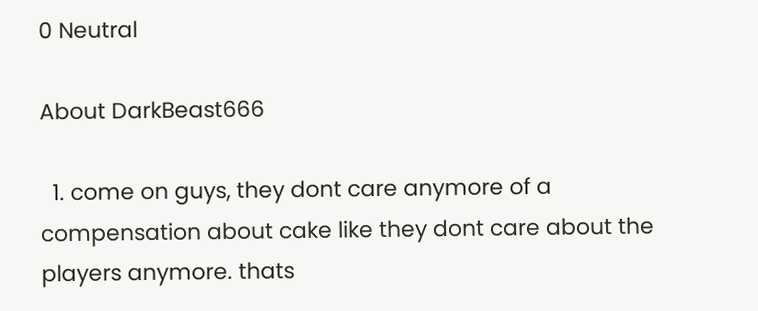0 Neutral

About DarkBeast666

  1. come on guys, they dont care anymore of a compensation about cake like they dont care about the players anymore. thats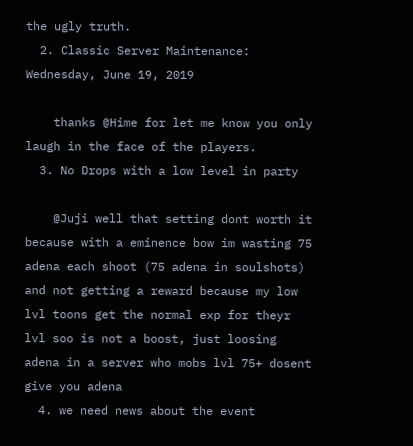the ugly truth.
  2. Classic Server Maintenance: Wednesday, June 19, 2019

    thanks @Hime for let me know you only laugh in the face of the players.
  3. No Drops with a low level in party

    @Juji well that setting dont worth it because with a eminence bow im wasting 75 adena each shoot (75 adena in soulshots) and not getting a reward because my low lvl toons get the normal exp for theyr lvl soo is not a boost, just loosing adena in a server who mobs lvl 75+ dosent give you adena
  4. we need news about the event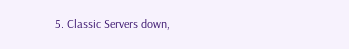5. Classic Servers down,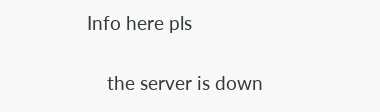Info here pls

    the server is down